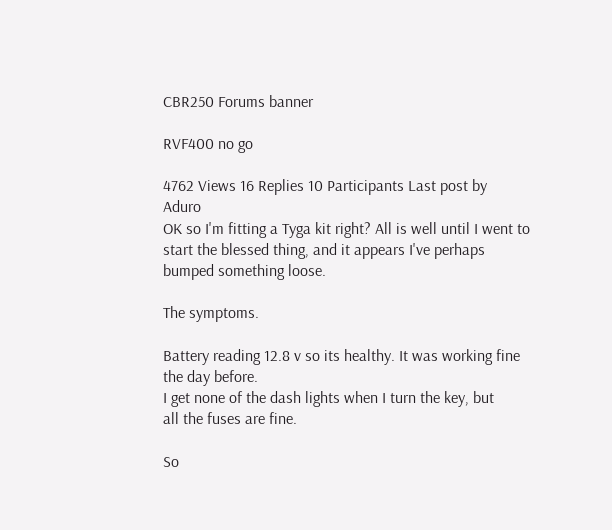CBR250 Forums banner

RVF400 no go

4762 Views 16 Replies 10 Participants Last post by  Aduro
OK so I'm fitting a Tyga kit right? All is well until I went to start the blessed thing, and it appears I've perhaps bumped something loose.

The symptoms.

Battery reading 12.8 v so its healthy. It was working fine the day before.
I get none of the dash lights when I turn the key, but
all the fuses are fine.

So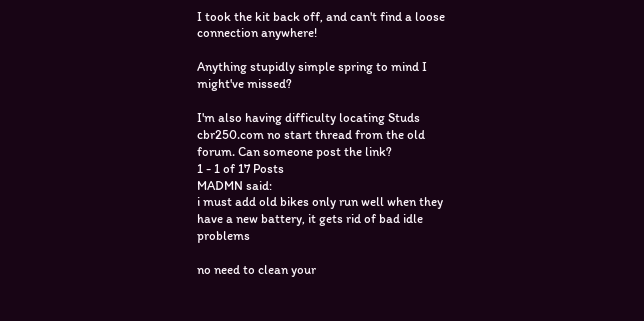I took the kit back off, and can't find a loose connection anywhere!

Anything stupidly simple spring to mind I might've missed?

I'm also having difficulty locating Studs cbr250.com no start thread from the old forum. Can someone post the link?
1 - 1 of 17 Posts
MADMN said:
i must add old bikes only run well when they have a new battery, it gets rid of bad idle problems

no need to clean your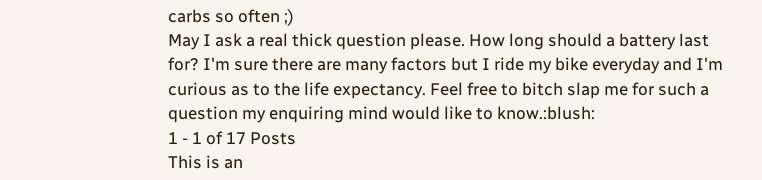carbs so often ;)
May I ask a real thick question please. How long should a battery last for? I'm sure there are many factors but I ride my bike everyday and I'm curious as to the life expectancy. Feel free to bitch slap me for such a question my enquiring mind would like to know.:blush:
1 - 1 of 17 Posts
This is an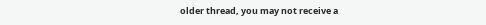older thread, you may not receive a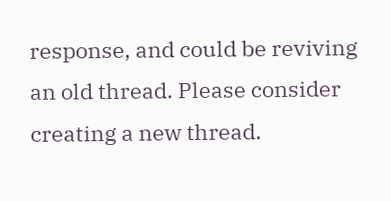response, and could be reviving an old thread. Please consider creating a new thread.